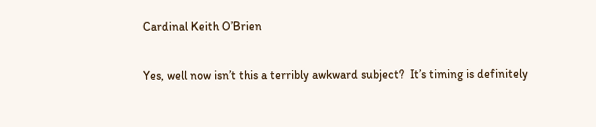Cardinal Keith O’Brien

Yes, well now isn’t this a terribly awkward subject?  It’s timing is definitely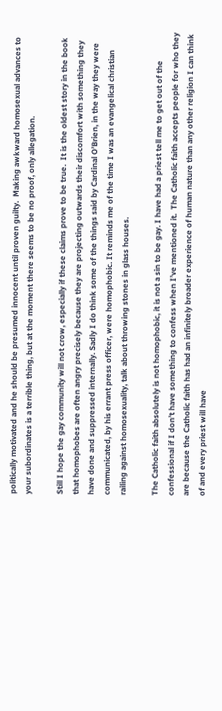politically motivated and he should be presumed innocent until proven guilty.  Making awkward homosexual advances to your subordinates is a terrible thing, but at the moment there seems to be no proof, only allegation.

Still I hope the gay community will not crow, especially if these claims prove to be true.  It is the oldest story in the book that homophobes are often angry precisely because they are projecting outwards their discomfort with something they have done and suppressed internally. Sadly I do think some of the things said by Cardinal O’Brien, in the way they were communicated, by his errant press officer, were homophobic. It reminds me of the time I was an evangelical christian railing against homosexuality, talk about throwing stones in glass houses.

The Catholic faith absolutely is not homophobic, it is not a sin to be gay. I have had a priest tell me to get out of the confessional if I don’t have something to confess when I’ve mentioned it.  The Catholic faith accepts people for who they are because the Catholic faith has had an infinitely broader experience of human nature than any other religion I can think of and every priest will have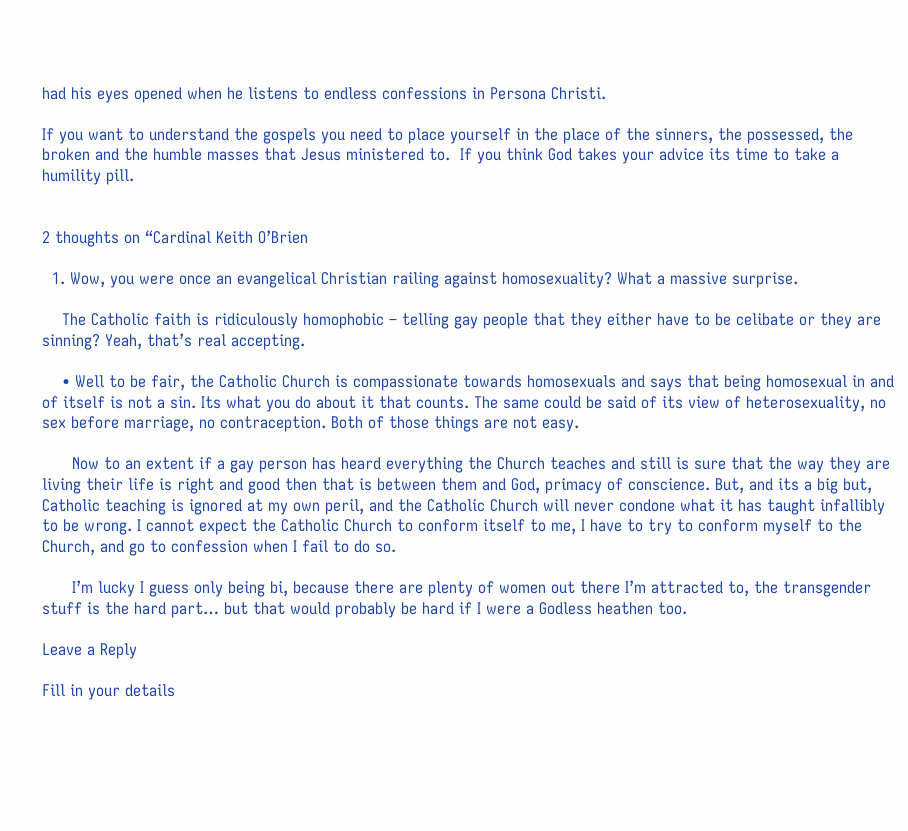had his eyes opened when he listens to endless confessions in Persona Christi.

If you want to understand the gospels you need to place yourself in the place of the sinners, the possessed, the broken and the humble masses that Jesus ministered to.  If you think God takes your advice its time to take a humility pill.


2 thoughts on “Cardinal Keith O’Brien

  1. Wow, you were once an evangelical Christian railing against homosexuality? What a massive surprise.

    The Catholic faith is ridiculously homophobic – telling gay people that they either have to be celibate or they are sinning? Yeah, that’s real accepting.

    • Well to be fair, the Catholic Church is compassionate towards homosexuals and says that being homosexual in and of itself is not a sin. Its what you do about it that counts. The same could be said of its view of heterosexuality, no sex before marriage, no contraception. Both of those things are not easy.

      Now to an extent if a gay person has heard everything the Church teaches and still is sure that the way they are living their life is right and good then that is between them and God, primacy of conscience. But, and its a big but, Catholic teaching is ignored at my own peril, and the Catholic Church will never condone what it has taught infallibly to be wrong. I cannot expect the Catholic Church to conform itself to me, I have to try to conform myself to the Church, and go to confession when I fail to do so.

      I’m lucky I guess only being bi, because there are plenty of women out there I’m attracted to, the transgender stuff is the hard part… but that would probably be hard if I were a Godless heathen too.

Leave a Reply

Fill in your details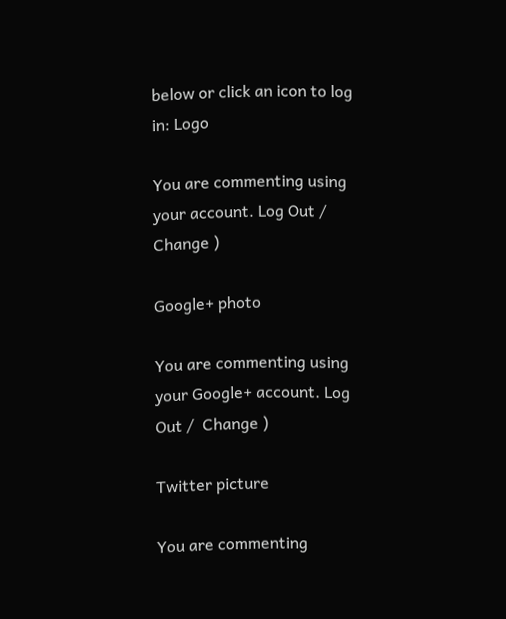below or click an icon to log in: Logo

You are commenting using your account. Log Out /  Change )

Google+ photo

You are commenting using your Google+ account. Log Out /  Change )

Twitter picture

You are commenting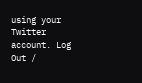using your Twitter account. Log Out /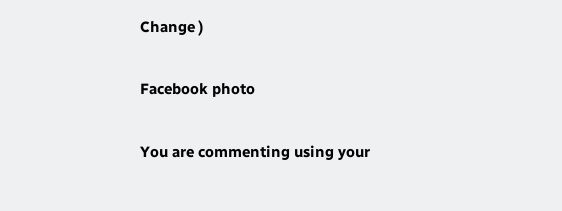Change )

Facebook photo

You are commenting using your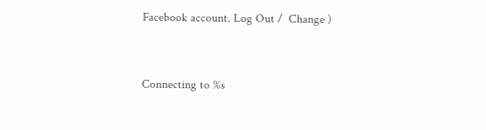Facebook account. Log Out /  Change )


Connecting to %s